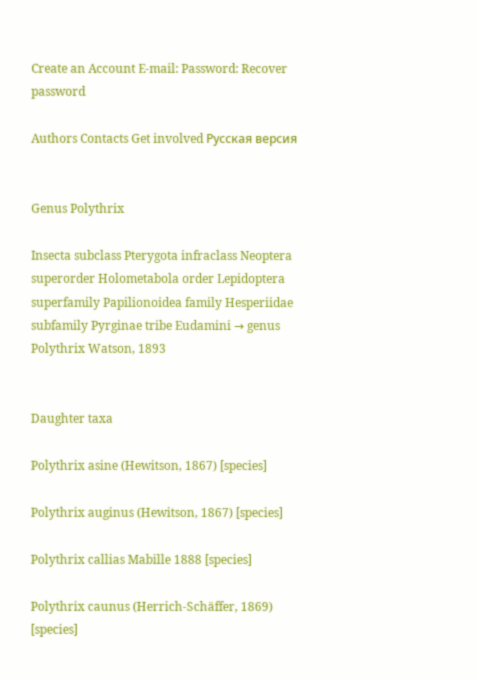Create an Account E-mail: Password: Recover password

Authors Contacts Get involved Русская версия


Genus Polythrix

Insecta subclass Pterygota infraclass Neoptera superorder Holometabola order Lepidoptera superfamily Papilionoidea family Hesperiidae subfamily Pyrginae tribe Eudamini → genus Polythrix Watson, 1893


Daughter taxa

Polythrix asine (Hewitson, 1867) [species]

Polythrix auginus (Hewitson, 1867) [species]

Polythrix callias Mabille 1888 [species]

Polythrix caunus (Herrich-Schäffer, 1869) [species]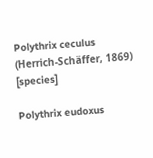Polythrix ceculus (Herrich-Schäffer, 1869) [species]

Polythrix eudoxus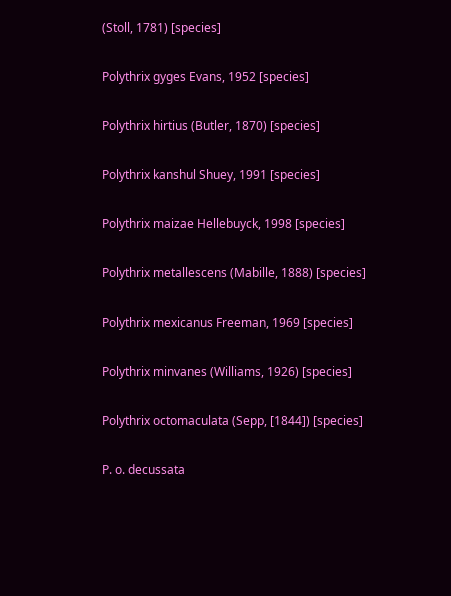(Stoll, 1781) [species]

Polythrix gyges Evans, 1952 [species]

Polythrix hirtius (Butler, 1870) [species]

Polythrix kanshul Shuey, 1991 [species]

Polythrix maizae Hellebuyck, 1998 [species]

Polythrix metallescens (Mabille, 1888) [species]

Polythrix mexicanus Freeman, 1969 [species]

Polythrix minvanes (Williams, 1926) [species]

Polythrix octomaculata (Sepp, [1844]) [species]

P. o. decussata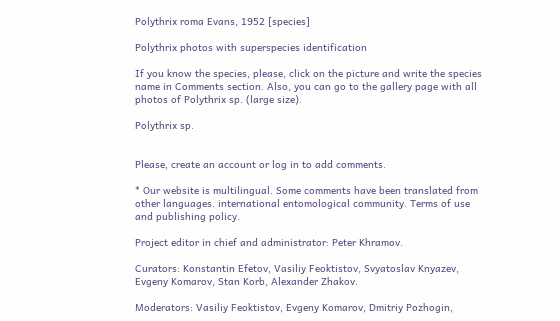Polythrix roma Evans, 1952 [species]

Polythrix photos with superspecies identification

If you know the species, please, click on the picture and write the species name in Comments section. Also, you can go to the gallery page with all photos of Polythrix sp. (large size).

Polythrix sp.


Please, create an account or log in to add comments.

* Our website is multilingual. Some comments have been translated from other languages. international entomological community. Terms of use and publishing policy.

Project editor in chief and administrator: Peter Khramov.

Curators: Konstantin Efetov, Vasiliy Feoktistov, Svyatoslav Knyazev, Evgeny Komarov, Stan Korb, Alexander Zhakov.

Moderators: Vasiliy Feoktistov, Evgeny Komarov, Dmitriy Pozhogin,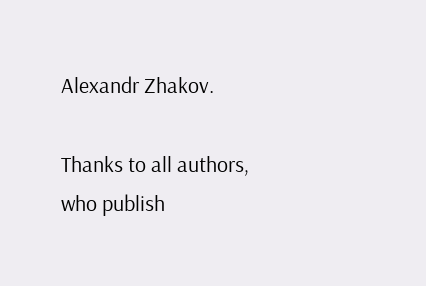Alexandr Zhakov.

Thanks to all authors, who publish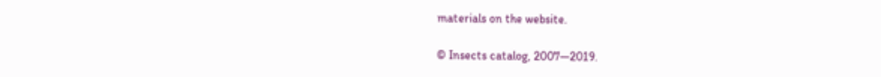materials on the website.

© Insects catalog, 2007—2019.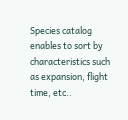Species catalog enables to sort by characteristics such as expansion, flight time, etc..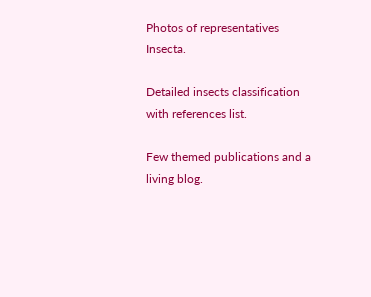Photos of representatives Insecta.

Detailed insects classification with references list.

Few themed publications and a living blog.